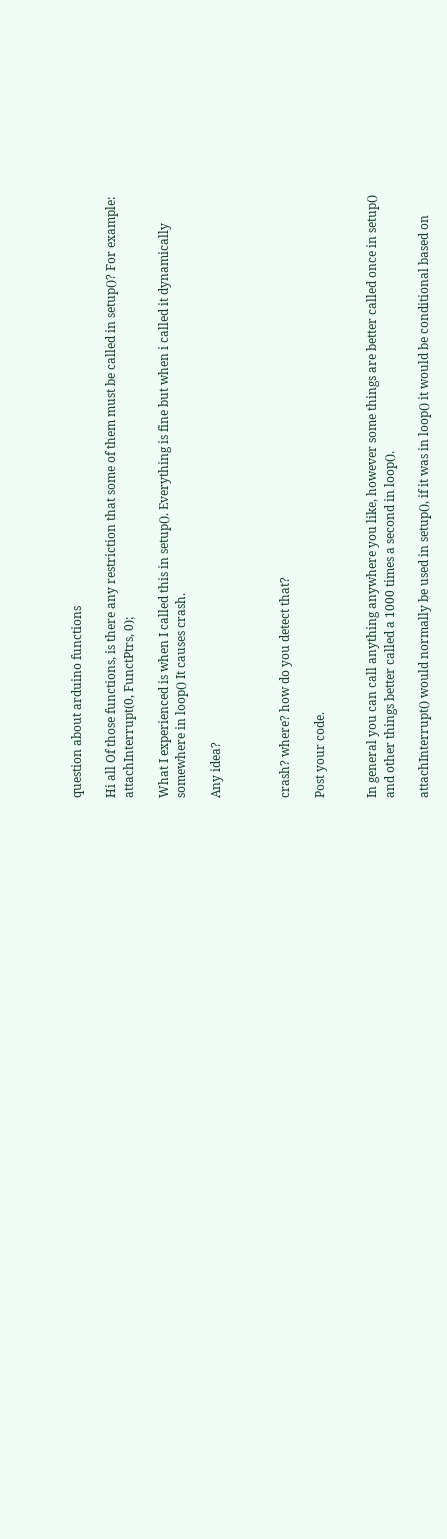question about arduino functions

Hi all Of those functions, is there any restriction that some of them must be called in setup()? For example: attachInterrupt(0, FunctPtrs, 0);

What I experienced is when I called this in setup(). Everything is fine but when i called it dynamically somewhere in loop() It causes crash.

Any idea?



crash? where? how do you detect that?

Post your code.


In general you can call anything anywhere you like, however some things are better called once in setup() and other things better called a 1000 times a second in loop().

attachInterrupt() would normally be used in setup(), if it was in loop() it would be conditional based on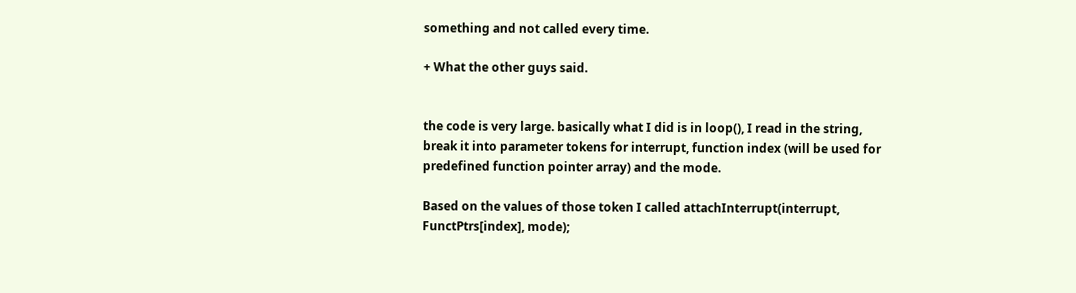something and not called every time.

+ What the other guys said.


the code is very large. basically what I did is in loop(), I read in the string, break it into parameter tokens for interrupt, function index (will be used for predefined function pointer array) and the mode.

Based on the values of those token I called attachInterrupt(interrupt, FunctPtrs[index], mode);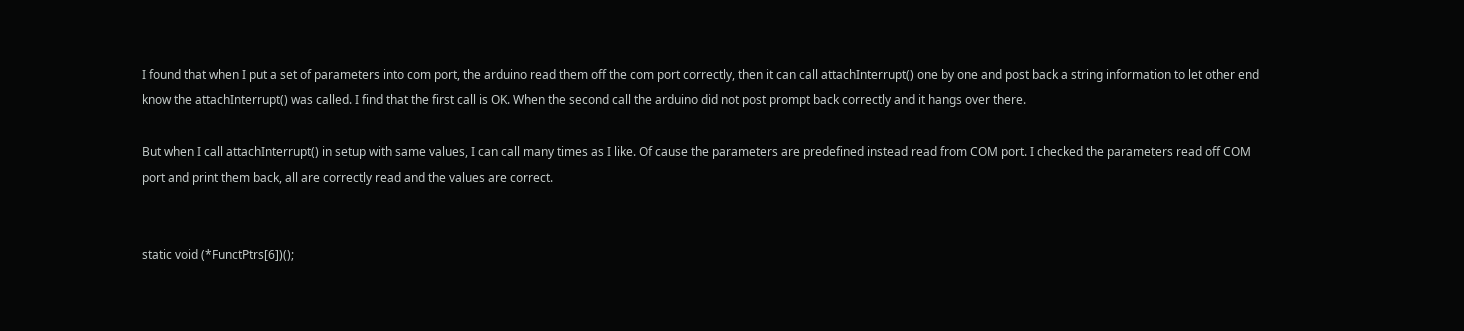I found that when I put a set of parameters into com port, the arduino read them off the com port correctly, then it can call attachInterrupt() one by one and post back a string information to let other end know the attachInterrupt() was called. I find that the first call is OK. When the second call the arduino did not post prompt back correctly and it hangs over there.

But when I call attachInterrupt() in setup with same values, I can call many times as I like. Of cause the parameters are predefined instead read from COM port. I checked the parameters read off COM port and print them back, all are correctly read and the values are correct.


static void (*FunctPtrs[6])();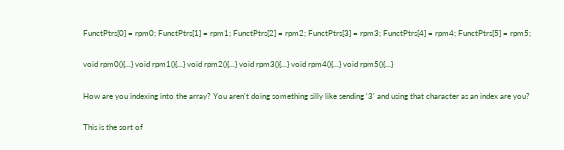FunctPtrs[0] = rpm0; FunctPtrs[1] = rpm1; FunctPtrs[2] = rpm2; FunctPtrs[3] = rpm3; FunctPtrs[4] = rpm4; FunctPtrs[5] = rpm5;

void rpm0(){...} void rpm1(){...} void rpm2(){...} void rpm3(){...} void rpm4(){...} void rpm5(){...}

How are you indexing into the array? You aren't doing something silly like sending '3' and using that character as an index are you?

This is the sort of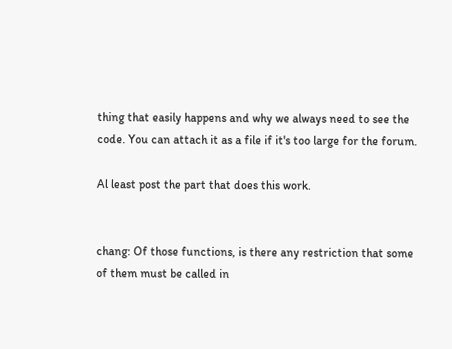thing that easily happens and why we always need to see the code. You can attach it as a file if it's too large for the forum.

Al least post the part that does this work.


chang: Of those functions, is there any restriction that some of them must be called in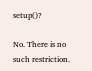setup()?

No. There is no such restriction.